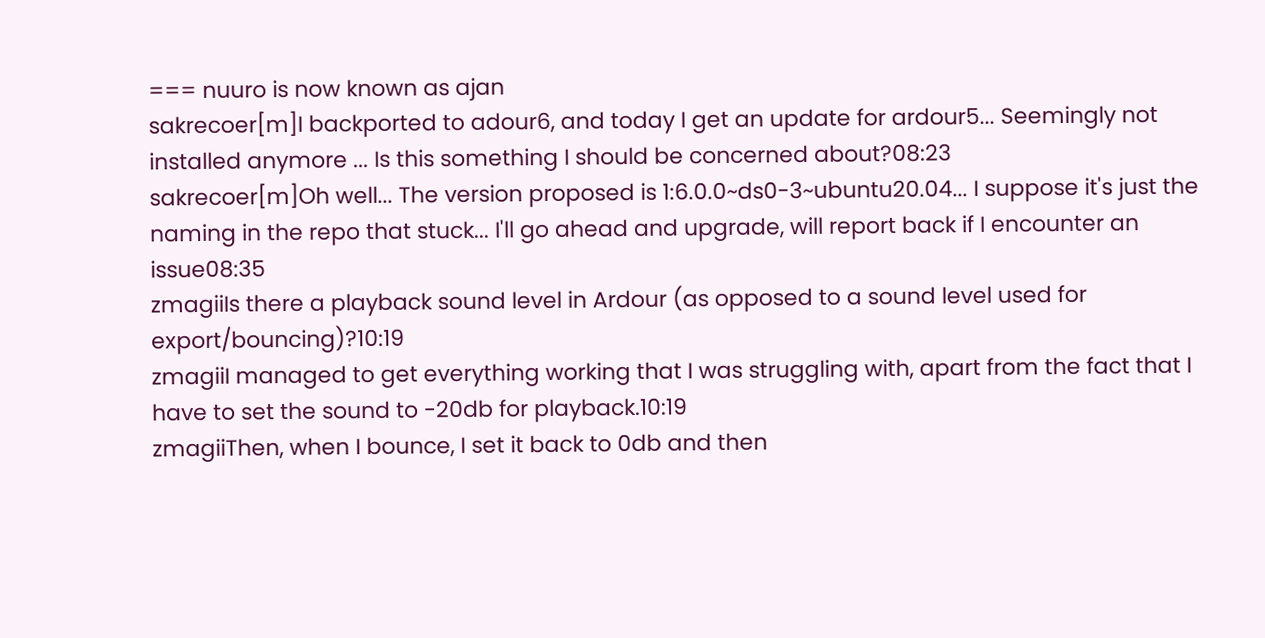=== nuuro is now known as ajan
sakrecoer[m]I backported to adour6, and today I get an update for ardour5... Seemingly not installed anymore ... Is this something I should be concerned about?08:23
sakrecoer[m]Oh well... The version proposed is 1:6.0.0~ds0-3~ubuntu20.04... I suppose it's just the naming in the repo that stuck... I'll go ahead and upgrade, will report back if I encounter an issue08:35
zmagiiIs there a playback sound level in Ardour (as opposed to a sound level used for export/bouncing)?10:19
zmagiiI managed to get everything working that I was struggling with, apart from the fact that I have to set the sound to -20db for playback.10:19
zmagiiThen, when I bounce, I set it back to 0db and then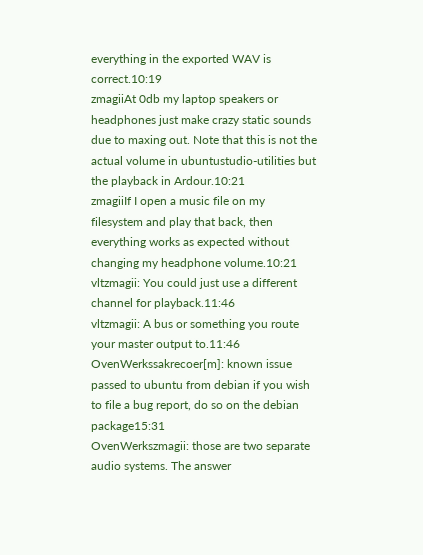everything in the exported WAV is correct.10:19
zmagiiAt 0db my laptop speakers or headphones just make crazy static sounds due to maxing out. Note that this is not the actual volume in ubuntustudio-utilities but the playback in Ardour.10:21
zmagiiIf I open a music file on my filesystem and play that back, then everything works as expected without changing my headphone volume.10:21
vltzmagii: You could just use a different channel for playback.11:46
vltzmagii: A bus or something you route your master output to.11:46
OvenWerkssakrecoer[m]: known issue passed to ubuntu from debian if you wish to file a bug report, do so on the debian package15:31
OvenWerkszmagii: those are two separate audio systems. The answer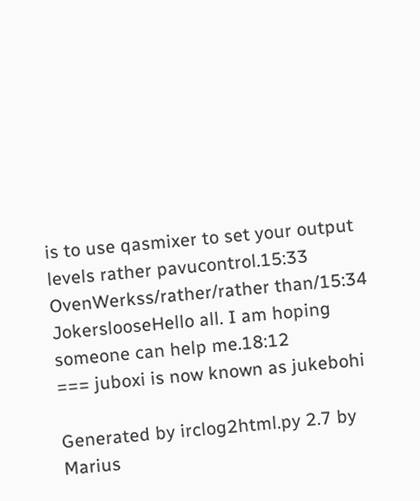is to use qasmixer to set your output levels rather pavucontrol.15:33
OvenWerkss/rather/rather than/15:34
JokerslooseHello all. I am hoping someone can help me.18:12
=== juboxi is now known as jukebohi

Generated by irclog2html.py 2.7 by Marius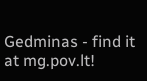Gedminas - find it at mg.pov.lt!